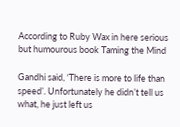According to Ruby Wax in here serious but humourous book Taming the Mind

Gandhi said, ‘There is more to life than speed’. Unfortunately he didn’t tell us what, he just left us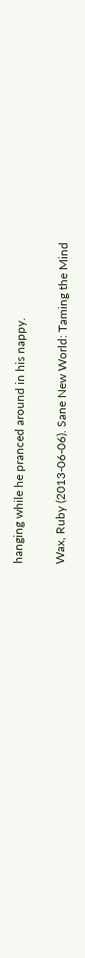hanging while he pranced around in his nappy.

Wax, Ruby (2013-06-06). Sane New World: Taming the Mind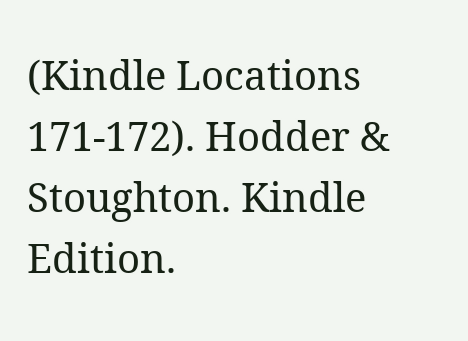(Kindle Locations 171-172). Hodder & Stoughton. Kindle Edition.